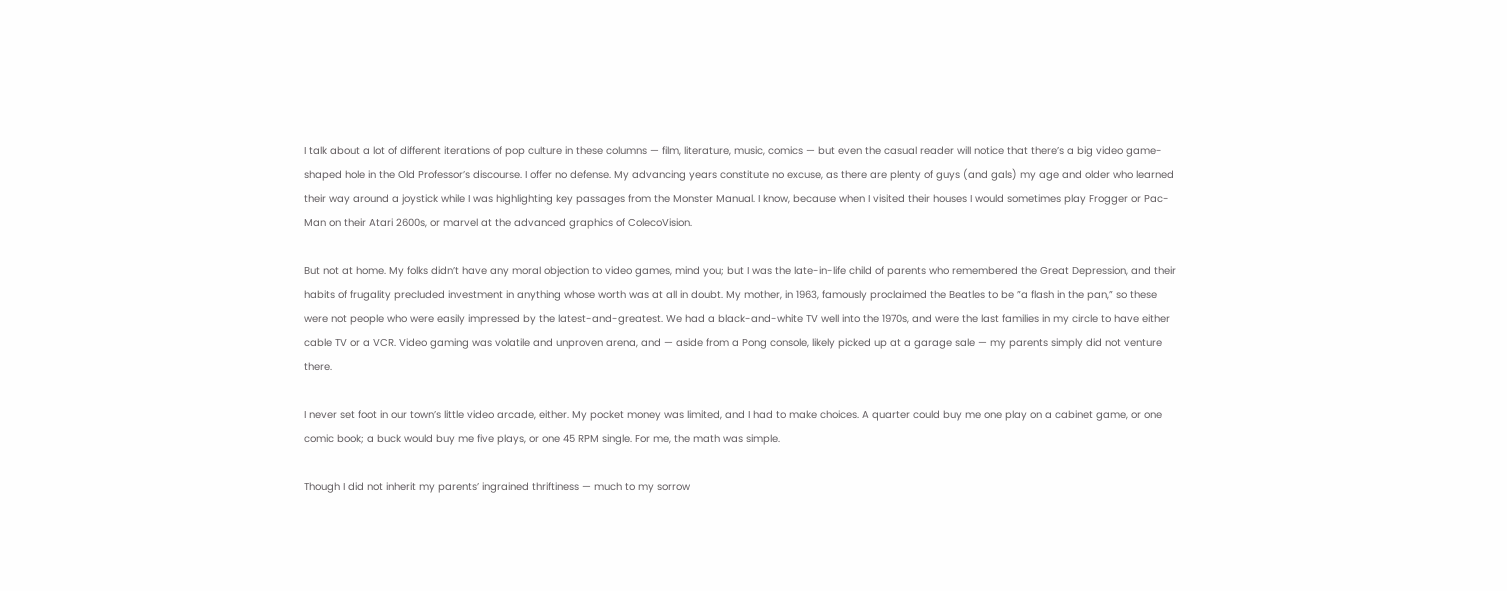I talk about a lot of different iterations of pop culture in these columns — film, literature, music, comics — but even the casual reader will notice that there’s a big video game-shaped hole in the Old Professor’s discourse. I offer no defense. My advancing years constitute no excuse, as there are plenty of guys (and gals) my age and older who learned their way around a joystick while I was highlighting key passages from the Monster Manual. I know, because when I visited their houses I would sometimes play Frogger or Pac-Man on their Atari 2600s, or marvel at the advanced graphics of ColecoVision.

But not at home. My folks didn’t have any moral objection to video games, mind you; but I was the late-in-life child of parents who remembered the Great Depression, and their habits of frugality precluded investment in anything whose worth was at all in doubt. My mother, in 1963, famously proclaimed the Beatles to be ”a flash in the pan,” so these were not people who were easily impressed by the latest-and-greatest. We had a black-and-white TV well into the 1970s, and were the last families in my circle to have either cable TV or a VCR. Video gaming was volatile and unproven arena, and — aside from a Pong console, likely picked up at a garage sale — my parents simply did not venture there.

I never set foot in our town’s little video arcade, either. My pocket money was limited, and I had to make choices. A quarter could buy me one play on a cabinet game, or one comic book; a buck would buy me five plays, or one 45 RPM single. For me, the math was simple.

Though I did not inherit my parents’ ingrained thriftiness — much to my sorrow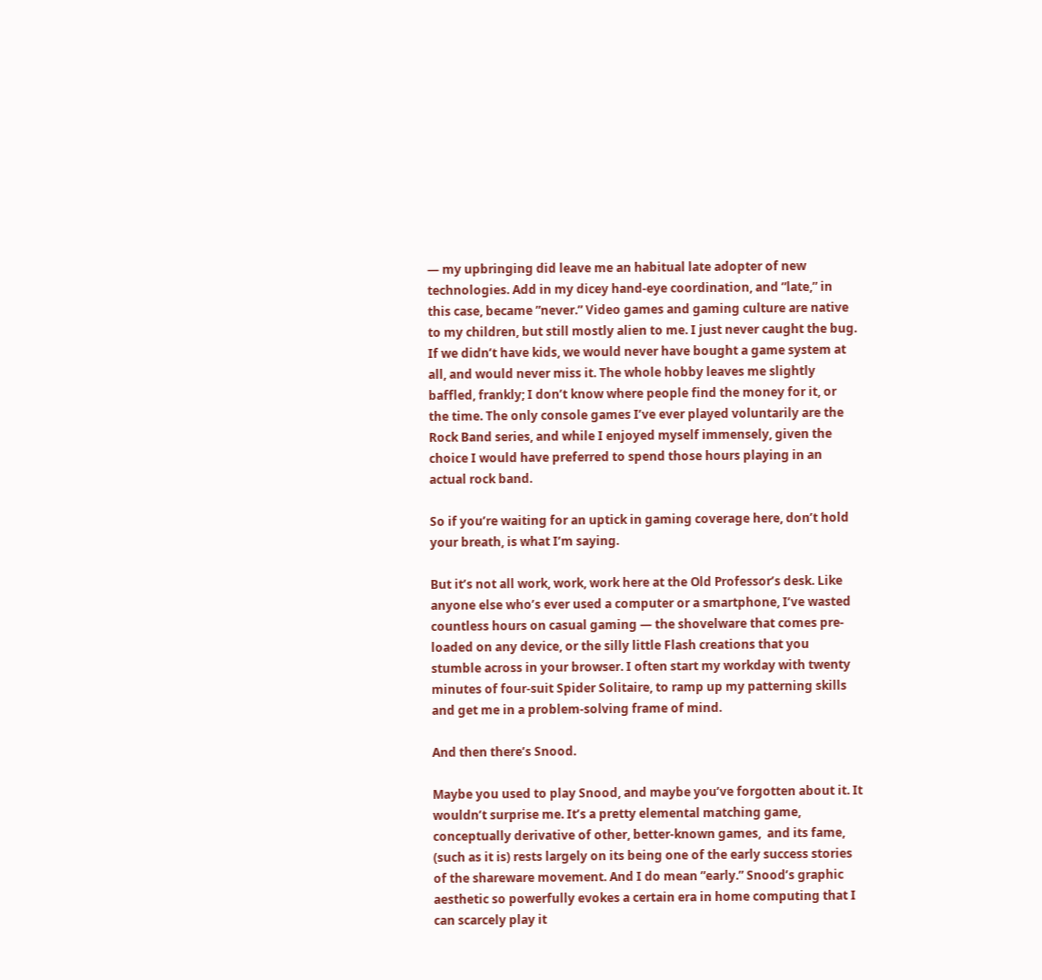— my upbringing did leave me an habitual late adopter of new technologies. Add in my dicey hand-eye coordination, and ”late,” in this case, became ”never.” Video games and gaming culture are native to my children, but still mostly alien to me. I just never caught the bug. If we didn’t have kids, we would never have bought a game system at all, and would never miss it. The whole hobby leaves me slightly baffled, frankly; I don’t know where people find the money for it, or the time. The only console games I’ve ever played voluntarily are the Rock Band series, and while I enjoyed myself immensely, given the choice I would have preferred to spend those hours playing in an actual rock band.

So if you’re waiting for an uptick in gaming coverage here, don’t hold your breath, is what I’m saying.

But it’s not all work, work, work here at the Old Professor’s desk. Like anyone else who’s ever used a computer or a smartphone, I’ve wasted countless hours on casual gaming — the shovelware that comes pre-loaded on any device, or the silly little Flash creations that you stumble across in your browser. I often start my workday with twenty minutes of four-suit Spider Solitaire, to ramp up my patterning skills and get me in a problem-solving frame of mind.

And then there’s Snood.

Maybe you used to play Snood, and maybe you’ve forgotten about it. It wouldn’t surprise me. It’s a pretty elemental matching game, conceptually derivative of other, better-known games,  and its fame, (such as it is) rests largely on its being one of the early success stories of the shareware movement. And I do mean ”early.” Snood’s graphic aesthetic so powerfully evokes a certain era in home computing that I can scarcely play it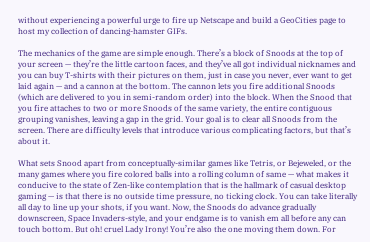without experiencing a powerful urge to fire up Netscape and build a GeoCities page to host my collection of dancing-hamster GIFs.

The mechanics of the game are simple enough. There’s a block of Snoods at the top of your screen — they’re the little cartoon faces, and they’ve all got individual nicknames and you can buy T-shirts with their pictures on them, just in case you never, ever want to get laid again — and a cannon at the bottom. The cannon lets you fire additional Snoods (which are delivered to you in semi-random order) into the block. When the Snood that you fire attaches to two or more Snoods of the same variety, the entire contiguous grouping vanishes, leaving a gap in the grid. Your goal is to clear all Snoods from the screen. There are difficulty levels that introduce various complicating factors, but that’s about it.

What sets Snood apart from conceptually-similar games like Tetris, or Bejeweled, or the many games where you fire colored balls into a rolling column of same — what makes it conducive to the state of Zen-like contemplation that is the hallmark of casual desktop gaming — is that there is no outside time pressure, no ticking clock. You can take literally all day to line up your shots, if you want. Now, the Snoods do advance gradually downscreen, Space Invaders-style, and your endgame is to vanish em all before any can touch bottom. But oh! cruel Lady Irony! You’re also the one moving them down. For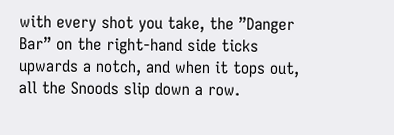with every shot you take, the ”Danger Bar” on the right-hand side ticks upwards a notch, and when it tops out, all the Snoods slip down a row.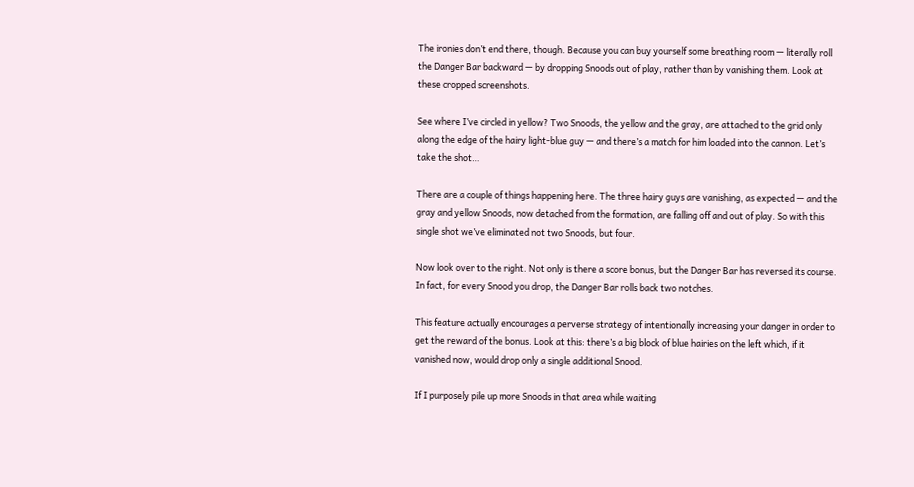The ironies don’t end there, though. Because you can buy yourself some breathing room — literally roll the Danger Bar backward — by dropping Snoods out of play, rather than by vanishing them. Look at these cropped screenshots.

See where I’ve circled in yellow? Two Snoods, the yellow and the gray, are attached to the grid only along the edge of the hairy light-blue guy — and there’s a match for him loaded into the cannon. Let’s take the shot…

There are a couple of things happening here. The three hairy guys are vanishing, as expected — and the gray and yellow Snoods, now detached from the formation, are falling off and out of play. So with this single shot we’ve eliminated not two Snoods, but four.

Now look over to the right. Not only is there a score bonus, but the Danger Bar has reversed its course. In fact, for every Snood you drop, the Danger Bar rolls back two notches.

This feature actually encourages a perverse strategy of intentionally increasing your danger in order to get the reward of the bonus. Look at this: there’s a big block of blue hairies on the left which, if it vanished now, would drop only a single additional Snood.

If I purposely pile up more Snoods in that area while waiting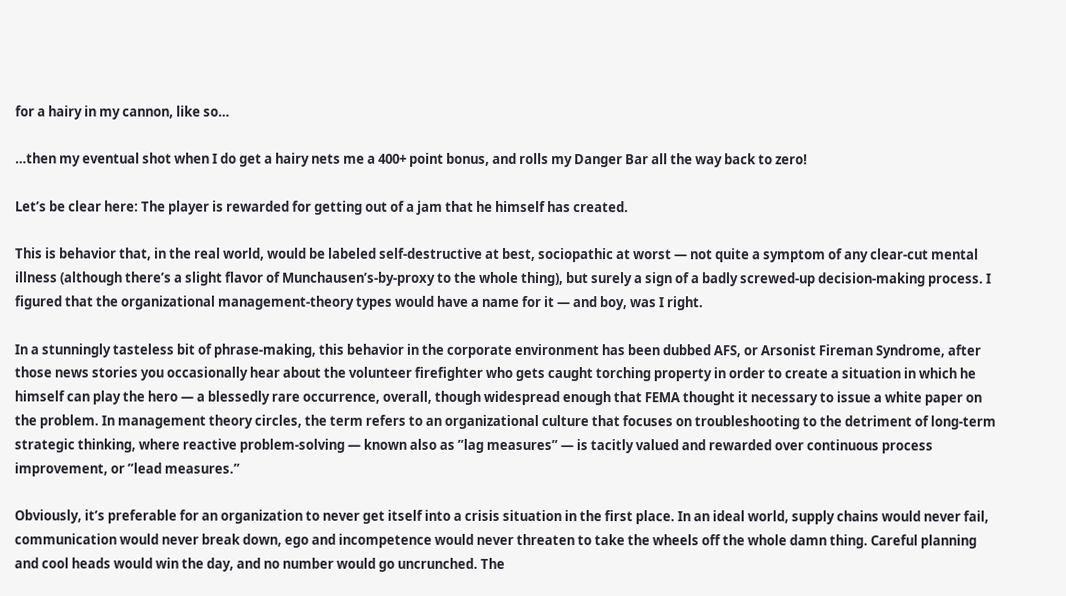for a hairy in my cannon, like so…

…then my eventual shot when I do get a hairy nets me a 400+ point bonus, and rolls my Danger Bar all the way back to zero!

Let’s be clear here: The player is rewarded for getting out of a jam that he himself has created.

This is behavior that, in the real world, would be labeled self-destructive at best, sociopathic at worst — not quite a symptom of any clear-cut mental illness (although there’s a slight flavor of Munchausen’s-by-proxy to the whole thing), but surely a sign of a badly screwed-up decision-making process. I figured that the organizational management-theory types would have a name for it — and boy, was I right.

In a stunningly tasteless bit of phrase-making, this behavior in the corporate environment has been dubbed AFS, or Arsonist Fireman Syndrome, after those news stories you occasionally hear about the volunteer firefighter who gets caught torching property in order to create a situation in which he himself can play the hero — a blessedly rare occurrence, overall, though widespread enough that FEMA thought it necessary to issue a white paper on the problem. In management theory circles, the term refers to an organizational culture that focuses on troubleshooting to the detriment of long-term strategic thinking, where reactive problem-solving — known also as ”lag measures” — is tacitly valued and rewarded over continuous process improvement, or ”lead measures.”

Obviously, it’s preferable for an organization to never get itself into a crisis situation in the first place. In an ideal world, supply chains would never fail, communication would never break down, ego and incompetence would never threaten to take the wheels off the whole damn thing. Careful planning and cool heads would win the day, and no number would go uncrunched. The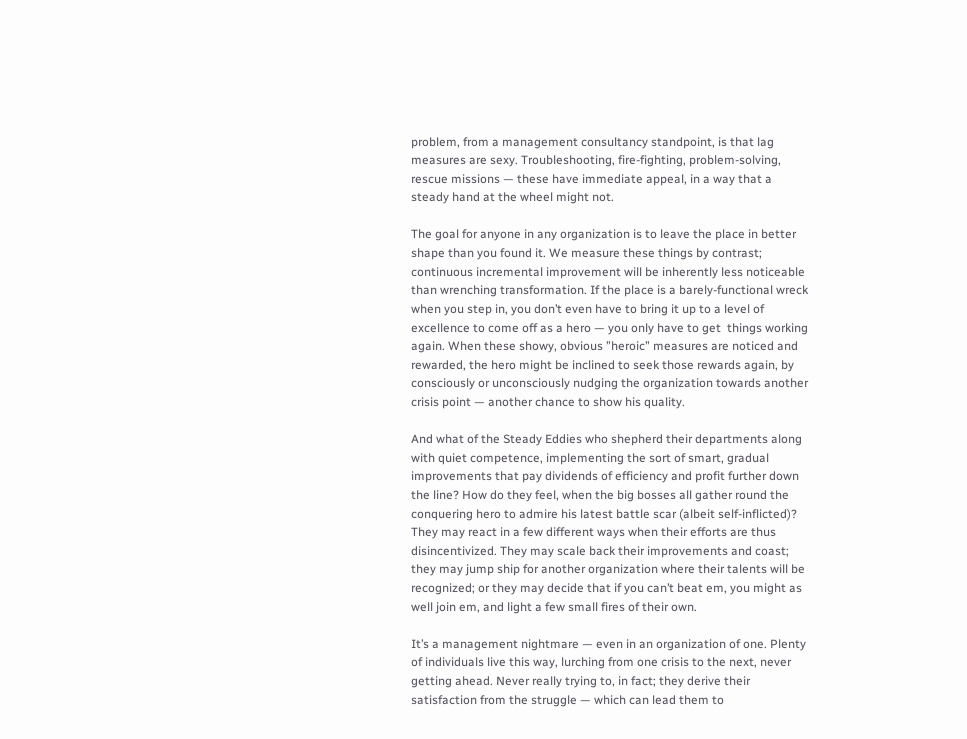problem, from a management consultancy standpoint, is that lag measures are sexy. Troubleshooting, fire-fighting, problem-solving, rescue missions — these have immediate appeal, in a way that a steady hand at the wheel might not.

The goal for anyone in any organization is to leave the place in better shape than you found it. We measure these things by contrast; continuous incremental improvement will be inherently less noticeable than wrenching transformation. If the place is a barely-functional wreck when you step in, you don’t even have to bring it up to a level of excellence to come off as a hero — you only have to get  things working again. When these showy, obvious ”heroic” measures are noticed and rewarded, the hero might be inclined to seek those rewards again, by consciously or unconsciously nudging the organization towards another crisis point — another chance to show his quality.

And what of the Steady Eddies who shepherd their departments along with quiet competence, implementing the sort of smart, gradual improvements that pay dividends of efficiency and profit further down the line? How do they feel, when the big bosses all gather round the conquering hero to admire his latest battle scar (albeit self-inflicted)? They may react in a few different ways when their efforts are thus disincentivized. They may scale back their improvements and coast; they may jump ship for another organization where their talents will be recognized; or they may decide that if you can’t beat em, you might as well join em, and light a few small fires of their own.

It’s a management nightmare — even in an organization of one. Plenty of individuals live this way, lurching from one crisis to the next, never getting ahead. Never really trying to, in fact; they derive their satisfaction from the struggle — which can lead them to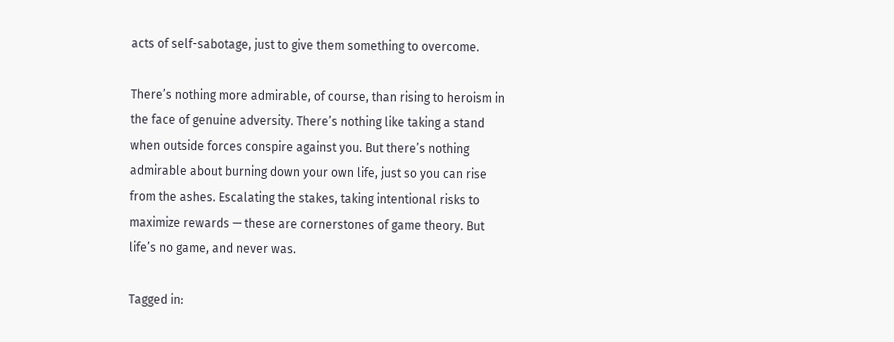acts of self-sabotage, just to give them something to overcome.

There’s nothing more admirable, of course, than rising to heroism in the face of genuine adversity. There’s nothing like taking a stand when outside forces conspire against you. But there’s nothing admirable about burning down your own life, just so you can rise from the ashes. Escalating the stakes, taking intentional risks to maximize rewards — these are cornerstones of game theory. But life’s no game, and never was.

Tagged in: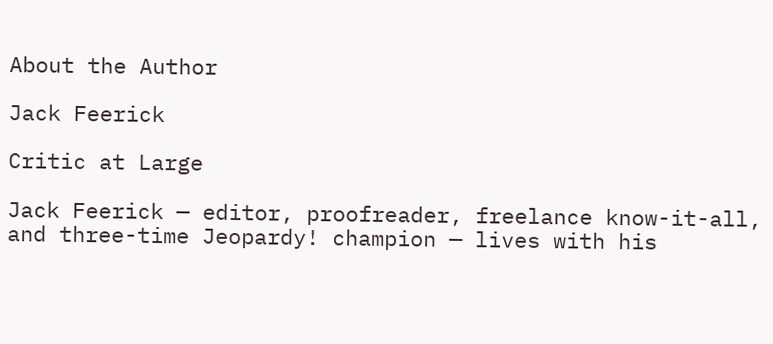About the Author

Jack Feerick

Critic at Large

Jack Feerick — editor, proofreader, freelance know-it-all, and three-time Jeopardy! champion — lives with his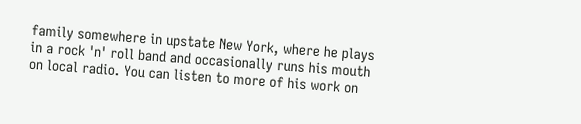family somewhere in upstate New York, where he plays in a rock 'n' roll band and occasionally runs his mouth on local radio. You can listen to more of his work on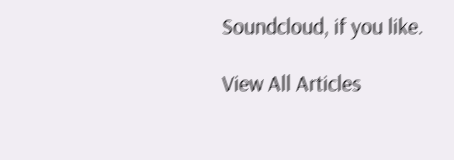Soundcloud, if you like.

View All Articles